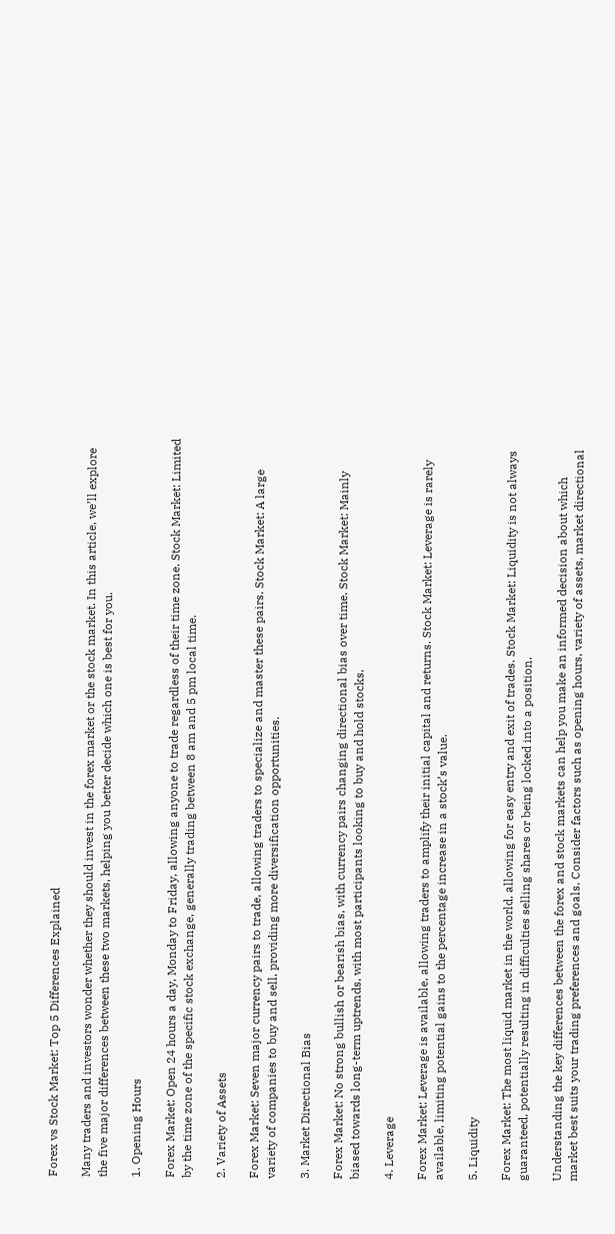Forex vs Stock Market: Top 5 Differences Explained

Many traders and investors wonder whether they should invest in the forex market or the stock market. In this article, we’ll explore the five major differences between these two markets, helping you better decide which one is best for you.

1. Opening Hours

Forex Market: Open 24 hours a day, Monday to Friday, allowing anyone to trade regardless of their time zone. Stock Market: Limited by the time zone of the specific stock exchange, generally trading between 8 am and 5 pm local time.

2. Variety of Assets

Forex Market: Seven major currency pairs to trade, allowing traders to specialize and master these pairs. Stock Market: A large variety of companies to buy and sell, providing more diversification opportunities.

3. Market Directional Bias

Forex Market: No strong bullish or bearish bias, with currency pairs changing directional bias over time. Stock Market: Mainly biased towards long-term uptrends, with most participants looking to buy and hold stocks.

4. Leverage

Forex Market: Leverage is available, allowing traders to amplify their initial capital and returns. Stock Market: Leverage is rarely available, limiting potential gains to the percentage increase in a stock’s value.

5. Liquidity

Forex Market: The most liquid market in the world, allowing for easy entry and exit of trades. Stock Market: Liquidity is not always guaranteed, potentially resulting in difficulties selling shares or being locked into a position.

Understanding the key differences between the forex and stock markets can help you make an informed decision about which market best suits your trading preferences and goals. Consider factors such as opening hours, variety of assets, market directional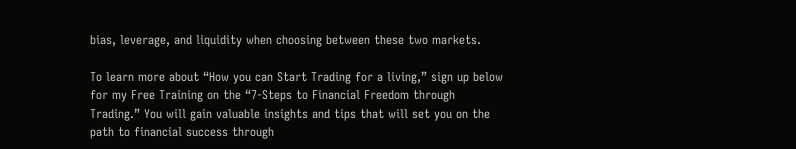bias, leverage, and liquidity when choosing between these two markets.

To learn more about “How you can Start Trading for a living,” sign up below for my Free Training on the “7-Steps to Financial Freedom through Trading.” You will gain valuable insights and tips that will set you on the path to financial success through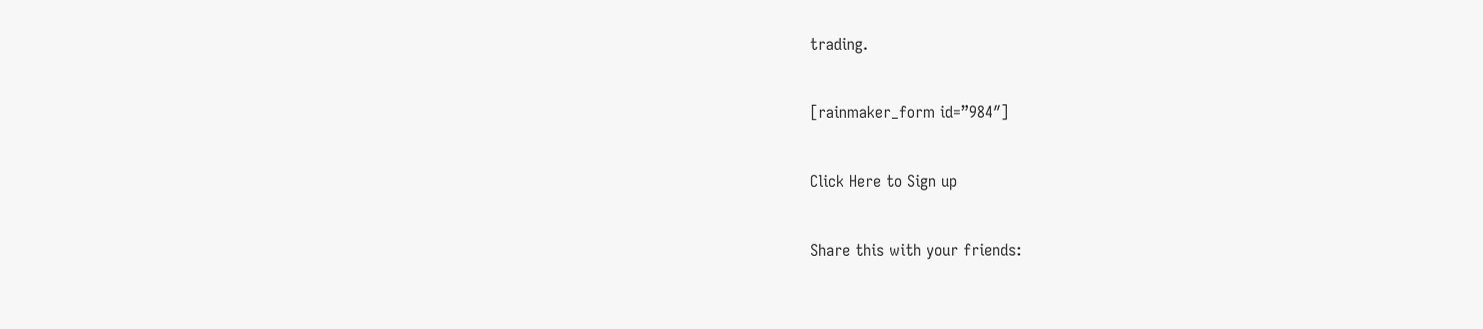trading.

[rainmaker_form id=”984″]

Click Here to Sign up

Share this with your friends: